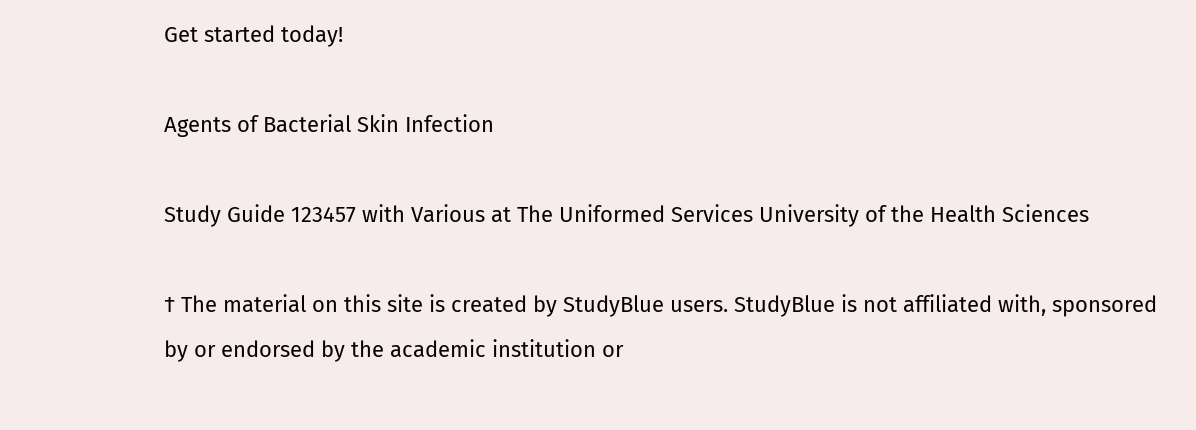Get started today!

Agents of Bacterial Skin Infection

Study Guide 123457 with Various at The Uniformed Services University of the Health Sciences

† The material on this site is created by StudyBlue users. StudyBlue is not affiliated with, sponsored by or endorsed by the academic institution or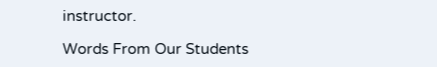instructor.

Words From Our Students